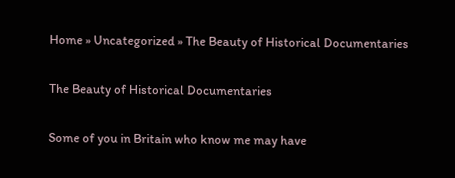Home » Uncategorized » The Beauty of Historical Documentaries

The Beauty of Historical Documentaries

Some of you in Britain who know me may have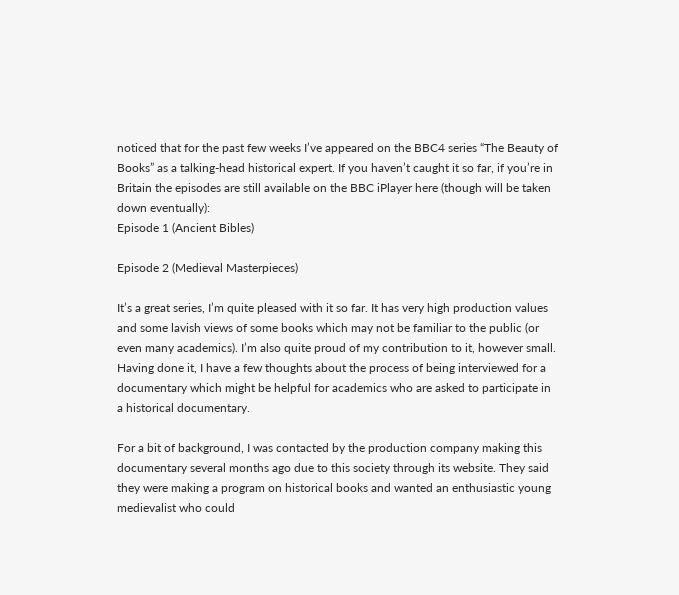noticed that for the past few weeks I’ve appeared on the BBC4 series “The Beauty of Books” as a talking-head historical expert. If you haven’t caught it so far, if you’re in Britain the episodes are still available on the BBC iPlayer here (though will be taken down eventually):
Episode 1 (Ancient Bibles)

Episode 2 (Medieval Masterpieces)

It’s a great series, I’m quite pleased with it so far. It has very high production values and some lavish views of some books which may not be familiar to the public (or even many academics). I’m also quite proud of my contribution to it, however small.  Having done it, I have a few thoughts about the process of being interviewed for a documentary which might be helpful for academics who are asked to participate in a historical documentary.

For a bit of background, I was contacted by the production company making this documentary several months ago due to this society through its website. They said they were making a program on historical books and wanted an enthusiastic young medievalist who could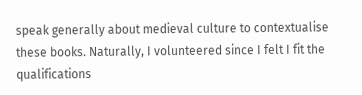speak generally about medieval culture to contextualise these books. Naturally, I volunteered since I felt I fit the qualifications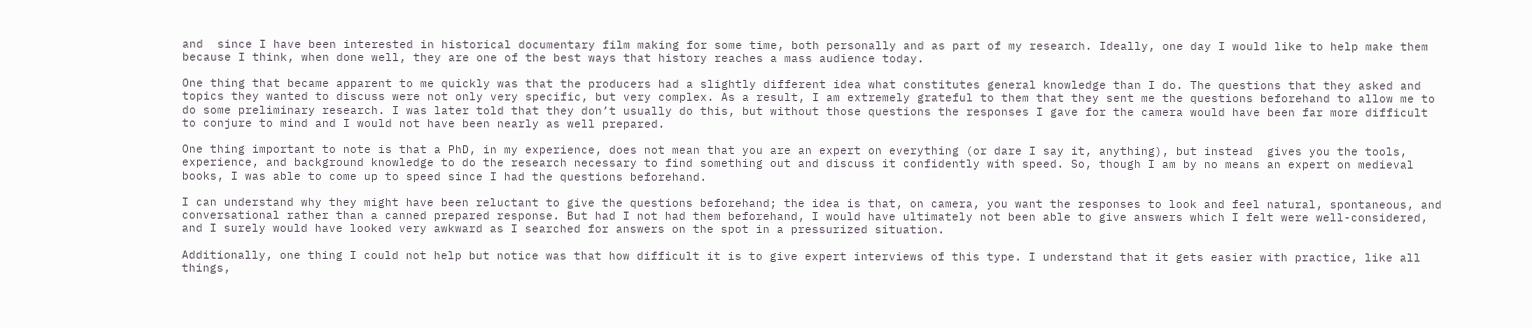and  since I have been interested in historical documentary film making for some time, both personally and as part of my research. Ideally, one day I would like to help make them because I think, when done well, they are one of the best ways that history reaches a mass audience today.

One thing that became apparent to me quickly was that the producers had a slightly different idea what constitutes general knowledge than I do. The questions that they asked and topics they wanted to discuss were not only very specific, but very complex. As a result, I am extremely grateful to them that they sent me the questions beforehand to allow me to do some preliminary research. I was later told that they don’t usually do this, but without those questions the responses I gave for the camera would have been far more difficult to conjure to mind and I would not have been nearly as well prepared.

One thing important to note is that a PhD, in my experience, does not mean that you are an expert on everything (or dare I say it, anything), but instead  gives you the tools, experience, and background knowledge to do the research necessary to find something out and discuss it confidently with speed. So, though I am by no means an expert on medieval books, I was able to come up to speed since I had the questions beforehand.

I can understand why they might have been reluctant to give the questions beforehand; the idea is that, on camera, you want the responses to look and feel natural, spontaneous, and conversational rather than a canned prepared response. But had I not had them beforehand, I would have ultimately not been able to give answers which I felt were well-considered, and I surely would have looked very awkward as I searched for answers on the spot in a pressurized situation.

Additionally, one thing I could not help but notice was that how difficult it is to give expert interviews of this type. I understand that it gets easier with practice, like all things,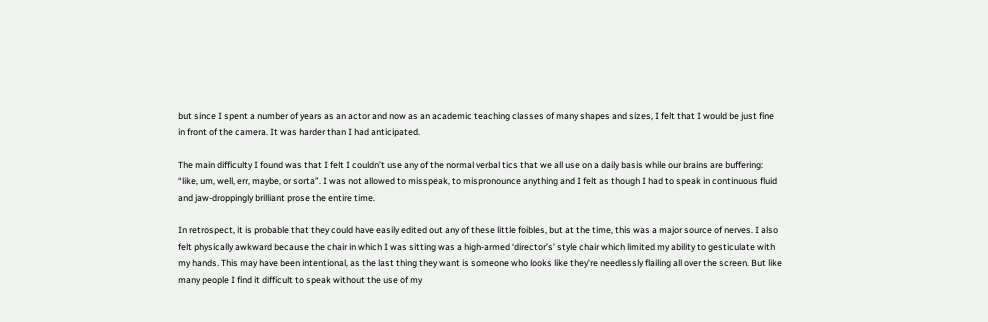but since I spent a number of years as an actor and now as an academic teaching classes of many shapes and sizes, I felt that I would be just fine in front of the camera. It was harder than I had anticipated.

The main difficulty I found was that I felt I couldn’t use any of the normal verbal tics that we all use on a daily basis while our brains are buffering: “like, um, well, err, maybe, or sorta”. I was not allowed to misspeak, to mispronounce anything and I felt as though I had to speak in continuous fluid and jaw-droppingly brilliant prose the entire time.

In retrospect, it is probable that they could have easily edited out any of these little foibles, but at the time, this was a major source of nerves. I also felt physically awkward because the chair in which I was sitting was a high-armed ‘director’s’ style chair which limited my ability to gesticulate with my hands. This may have been intentional, as the last thing they want is someone who looks like they’re needlessly flailing all over the screen. But like many people I find it difficult to speak without the use of my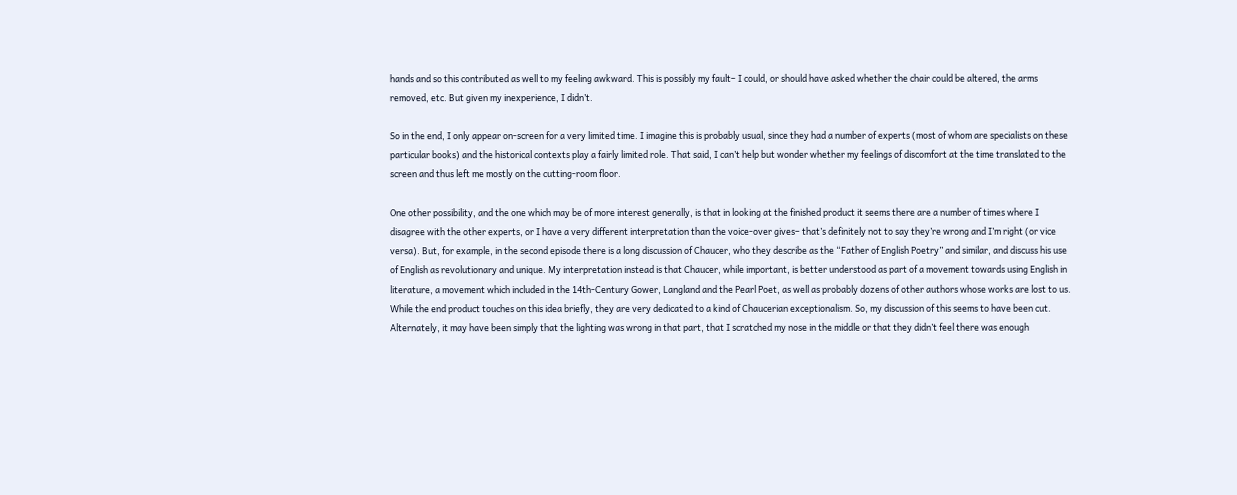hands and so this contributed as well to my feeling awkward. This is possibly my fault– I could, or should have asked whether the chair could be altered, the arms removed, etc. But given my inexperience, I didn’t.

So in the end, I only appear on-screen for a very limited time. I imagine this is probably usual, since they had a number of experts (most of whom are specialists on these particular books) and the historical contexts play a fairly limited role. That said, I can’t help but wonder whether my feelings of discomfort at the time translated to the screen and thus left me mostly on the cutting-room floor.

One other possibility, and the one which may be of more interest generally, is that in looking at the finished product it seems there are a number of times where I disagree with the other experts, or I have a very different interpretation than the voice-over gives– that’s definitely not to say they’re wrong and I’m right (or vice versa). But, for example, in the second episode there is a long discussion of Chaucer, who they describe as the “Father of English Poetry” and similar, and discuss his use of English as revolutionary and unique. My interpretation instead is that Chaucer, while important, is better understood as part of a movement towards using English in literature, a movement which included in the 14th-Century Gower, Langland and the Pearl Poet, as well as probably dozens of other authors whose works are lost to us. While the end product touches on this idea briefly, they are very dedicated to a kind of Chaucerian exceptionalism. So, my discussion of this seems to have been cut. Alternately, it may have been simply that the lighting was wrong in that part, that I scratched my nose in the middle or that they didn’t feel there was enough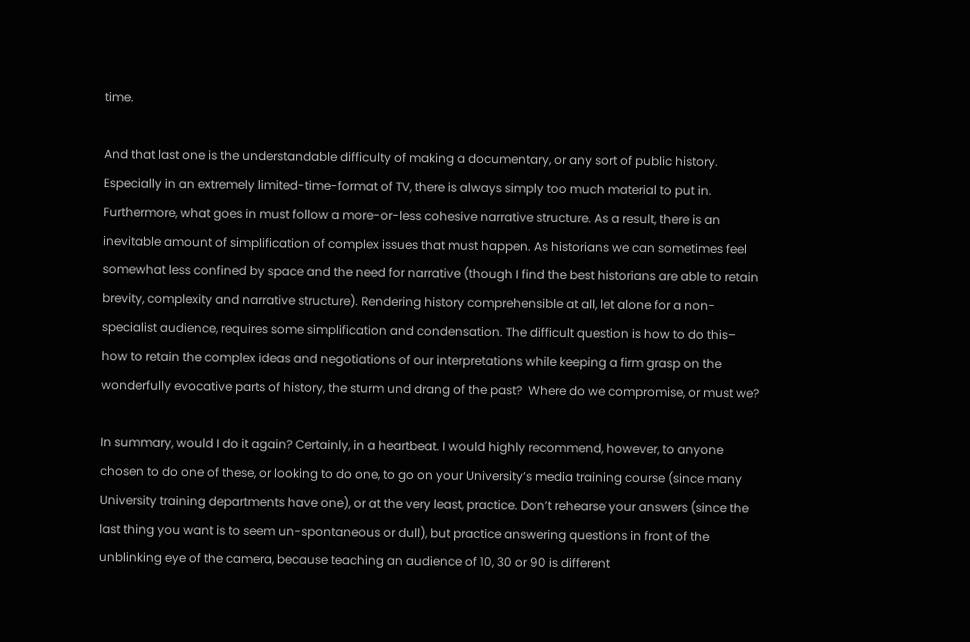time.

And that last one is the understandable difficulty of making a documentary, or any sort of public history. Especially in an extremely limited-time-format of TV, there is always simply too much material to put in. Furthermore, what goes in must follow a more-or-less cohesive narrative structure. As a result, there is an inevitable amount of simplification of complex issues that must happen. As historians we can sometimes feel somewhat less confined by space and the need for narrative (though I find the best historians are able to retain brevity, complexity and narrative structure). Rendering history comprehensible at all, let alone for a non-specialist audience, requires some simplification and condensation. The difficult question is how to do this– how to retain the complex ideas and negotiations of our interpretations while keeping a firm grasp on the wonderfully evocative parts of history, the sturm und drang of the past?  Where do we compromise, or must we?

In summary, would I do it again? Certainly, in a heartbeat. I would highly recommend, however, to anyone chosen to do one of these, or looking to do one, to go on your University’s media training course (since many University training departments have one), or at the very least, practice. Don’t rehearse your answers (since the last thing you want is to seem un-spontaneous or dull), but practice answering questions in front of the unblinking eye of the camera, because teaching an audience of 10, 30 or 90 is different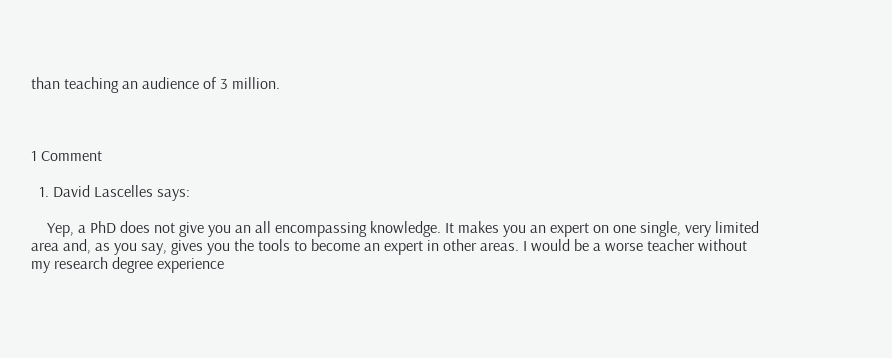than teaching an audience of 3 million.



1 Comment

  1. David Lascelles says:

    Yep, a PhD does not give you an all encompassing knowledge. It makes you an expert on one single, very limited area and, as you say, gives you the tools to become an expert in other areas. I would be a worse teacher without my research degree experience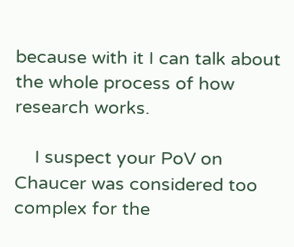because with it I can talk about the whole process of how research works.

    I suspect your PoV on Chaucer was considered too complex for the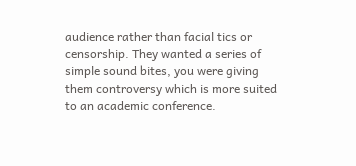audience rather than facial tics or censorship. They wanted a series of simple sound bites, you were giving them controversy which is more suited to an academic conference.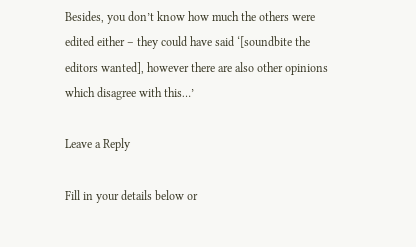Besides, you don’t know how much the others were edited either – they could have said ‘[soundbite the editors wanted], however there are also other opinions which disagree with this…’

Leave a Reply

Fill in your details below or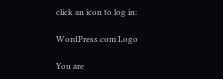click an icon to log in:

WordPress.com Logo

You are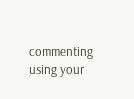commenting using your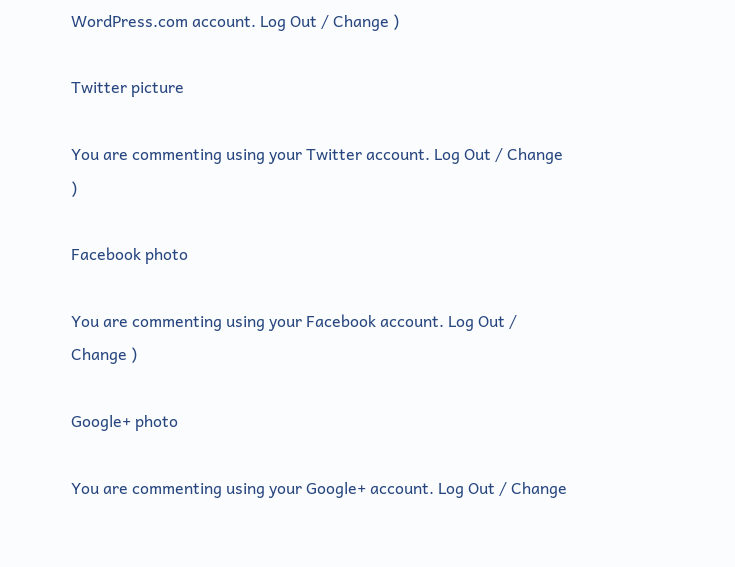WordPress.com account. Log Out / Change )

Twitter picture

You are commenting using your Twitter account. Log Out / Change )

Facebook photo

You are commenting using your Facebook account. Log Out / Change )

Google+ photo

You are commenting using your Google+ account. Log Out / Change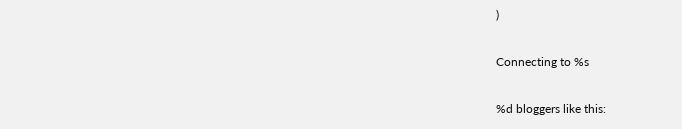)

Connecting to %s

%d bloggers like this: